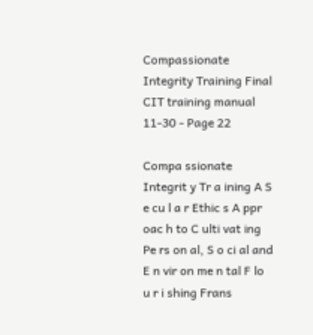Compassionate Integrity Training Final CIT training manual 11-30 - Page 22

Compa ssionate Integrit y Tr a ining A S e cu l a r Ethic s A ppr oac h to C ulti vat ing Pe rs on al, S o ci al and E n vir on me n tal F lo u r i shing Frans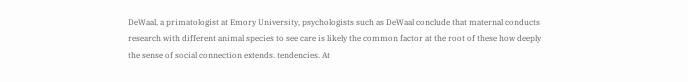DeWaal, a primatologist at Emory University, psychologists such as DeWaal conclude that maternal conducts research with different animal species to see care is likely the common factor at the root of these how deeply the sense of social connection extends. tendencies. At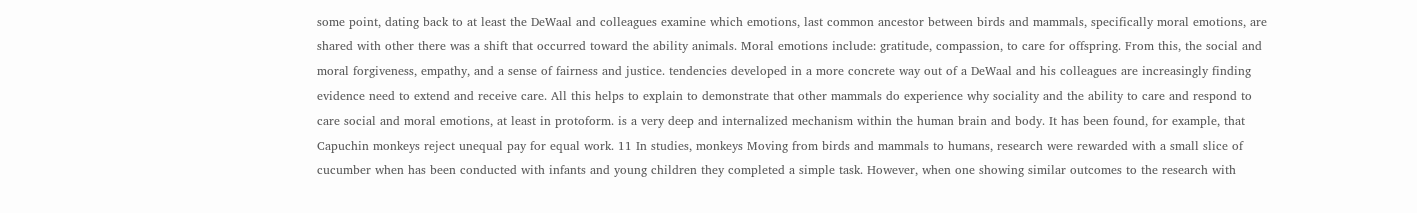some point, dating back to at least the DeWaal and colleagues examine which emotions, last common ancestor between birds and mammals, specifically moral emotions, are shared with other there was a shift that occurred toward the ability animals. Moral emotions include: gratitude, compassion, to care for offspring. From this, the social and moral forgiveness, empathy, and a sense of fairness and justice. tendencies developed in a more concrete way out of a DeWaal and his colleagues are increasingly finding evidence need to extend and receive care. All this helps to explain to demonstrate that other mammals do experience why sociality and the ability to care and respond to care social and moral emotions, at least in protoform. is a very deep and internalized mechanism within the human brain and body. It has been found, for example, that Capuchin monkeys reject unequal pay for equal work. 11 In studies, monkeys Moving from birds and mammals to humans, research were rewarded with a small slice of cucumber when has been conducted with infants and young children they completed a simple task. However, when one showing similar outcomes to the research with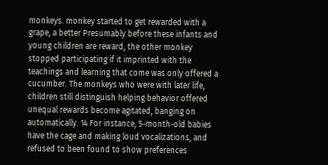monkeys. monkey started to get rewarded with a grape, a better Presumably before these infants and young children are reward, the other monkey stopped participating if it imprinted with the teachings and learning that come was only offered a cucumber. The monkeys who were with later life, children still distinguish helping behavior offered unequal rewards become agitated, banging on automatically. 14 For instance, 5-month-old babies have the cage and making loud vocalizations, and refused to been found to show preferences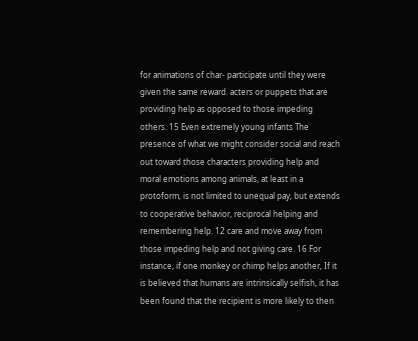for animations of char- participate until they were given the same reward. acters or puppets that are providing help as opposed to those impeding others. 15 Even extremely young infants The presence of what we might consider social and reach out toward those characters providing help and moral emotions among animals, at least in a protoform, is not limited to unequal pay, but extends to cooperative behavior, reciprocal helping and remembering help. 12 care and move away from those impeding help and not giving care. 16 For instance, if one monkey or chimp helps another, If it is believed that humans are intrinsically selfish, it has been found that the recipient is more likely to then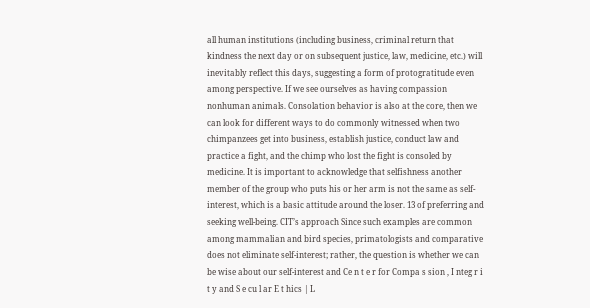all human institutions (including business, criminal return that kindness the next day or on subsequent justice, law, medicine, etc.) will inevitably reflect this days, suggesting a form of protogratitude even among perspective. If we see ourselves as having compassion nonhuman animals. Consolation behavior is also at the core, then we can look for different ways to do commonly witnessed when two chimpanzees get into business, establish justice, conduct law and practice a fight, and the chimp who lost the fight is consoled by medicine. It is important to acknowledge that selfishness another member of the group who puts his or her arm is not the same as self-interest, which is a basic attitude around the loser. 13 of preferring and seeking well-being. CIT’s approach Since such examples are common among mammalian and bird species, primatologists and comparative does not eliminate self-interest; rather, the question is whether we can be wise about our self-interest and Ce n t e r for Compa s sion , I nteg r i t y and S e cu l ar E t hics | L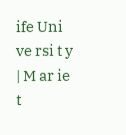ife Uni ve rsi t y | M ar ie t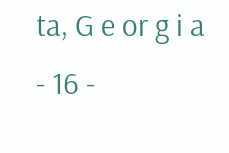ta, G e or g i a - 16 -